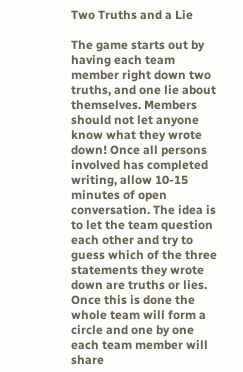Two Truths and a Lie

The game starts out by having each team member right down two truths, and one lie about themselves. Members should not let anyone know what they wrote down! Once all persons involved has completed writing, allow 10-15 minutes of open conversation. The idea is to let the team question each other and try to guess which of the three statements they wrote down are truths or lies. Once this is done the whole team will form a circle and one by one each team member will share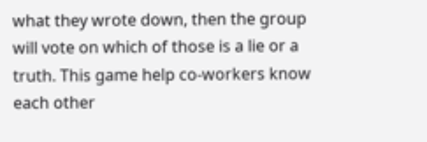what they wrote down, then the group will vote on which of those is a lie or a truth. This game help co-workers know each other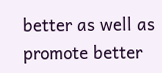better as well as promote better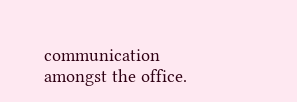communication amongst the office.